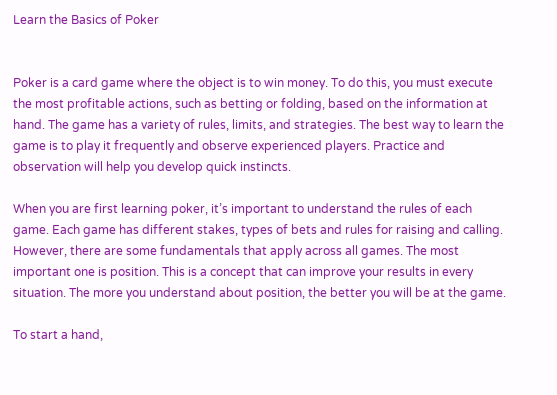Learn the Basics of Poker


Poker is a card game where the object is to win money. To do this, you must execute the most profitable actions, such as betting or folding, based on the information at hand. The game has a variety of rules, limits, and strategies. The best way to learn the game is to play it frequently and observe experienced players. Practice and observation will help you develop quick instincts.

When you are first learning poker, it’s important to understand the rules of each game. Each game has different stakes, types of bets and rules for raising and calling. However, there are some fundamentals that apply across all games. The most important one is position. This is a concept that can improve your results in every situation. The more you understand about position, the better you will be at the game.

To start a hand,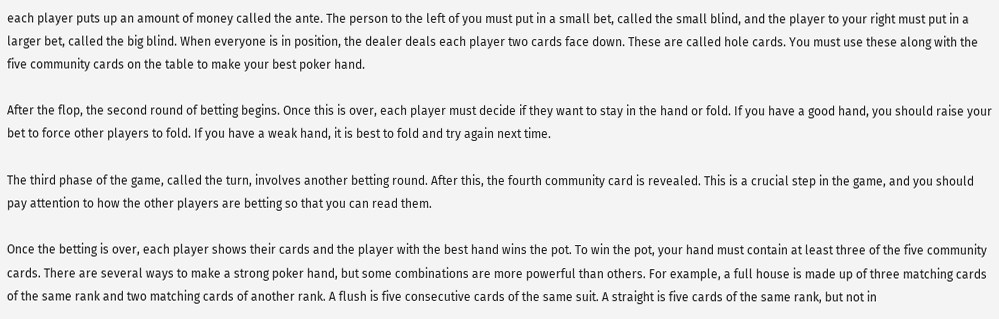each player puts up an amount of money called the ante. The person to the left of you must put in a small bet, called the small blind, and the player to your right must put in a larger bet, called the big blind. When everyone is in position, the dealer deals each player two cards face down. These are called hole cards. You must use these along with the five community cards on the table to make your best poker hand.

After the flop, the second round of betting begins. Once this is over, each player must decide if they want to stay in the hand or fold. If you have a good hand, you should raise your bet to force other players to fold. If you have a weak hand, it is best to fold and try again next time.

The third phase of the game, called the turn, involves another betting round. After this, the fourth community card is revealed. This is a crucial step in the game, and you should pay attention to how the other players are betting so that you can read them.

Once the betting is over, each player shows their cards and the player with the best hand wins the pot. To win the pot, your hand must contain at least three of the five community cards. There are several ways to make a strong poker hand, but some combinations are more powerful than others. For example, a full house is made up of three matching cards of the same rank and two matching cards of another rank. A flush is five consecutive cards of the same suit. A straight is five cards of the same rank, but not in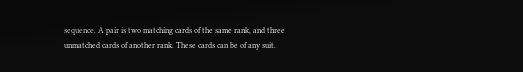sequence. A pair is two matching cards of the same rank, and three unmatched cards of another rank. These cards can be of any suit.